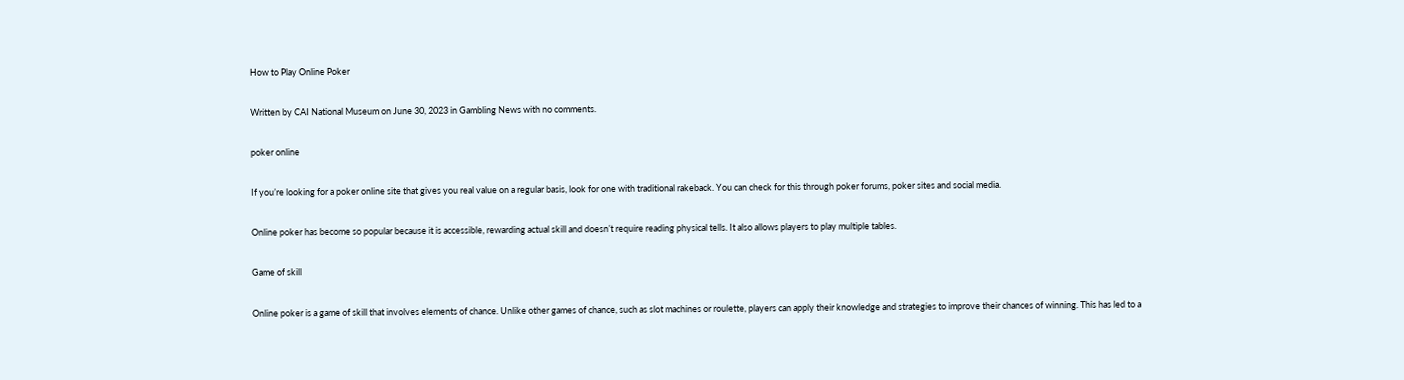How to Play Online Poker

Written by CAI National Museum on June 30, 2023 in Gambling News with no comments.

poker online

If you’re looking for a poker online site that gives you real value on a regular basis, look for one with traditional rakeback. You can check for this through poker forums, poker sites and social media.

Online poker has become so popular because it is accessible, rewarding actual skill and doesn’t require reading physical tells. It also allows players to play multiple tables.

Game of skill

Online poker is a game of skill that involves elements of chance. Unlike other games of chance, such as slot machines or roulette, players can apply their knowledge and strategies to improve their chances of winning. This has led to a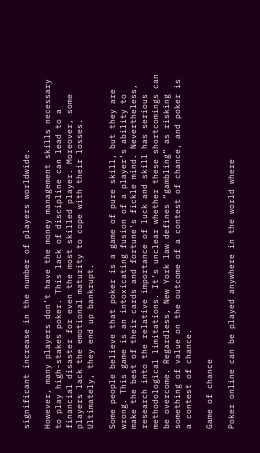significant increase in the number of players worldwide.

However, many players don’t have the money management skills necessary to play high-stakes poker. This lack of discipline can lead to a financial disaster for even the most skilled player. Moreover, some players lack the emotional maturity to cope with their losses. Ultimately, they end up bankrupt.

Some people believe that poker is a game of pure skill, but they are wrong. This game is an intoxicating fusion of a player’s ability to make the best of their cards and fortune’s fickle mind. Nevertheless, research into the relative importance of luck and skill has serious methodological limitations. It’s unclear whether these shortcomings can be overcome. Regardless, New York law defines “gambling” as risking something of value on the outcome of a contest of chance, and poker is a contest of chance.

Game of chance

Poker online can be played anywhere in the world where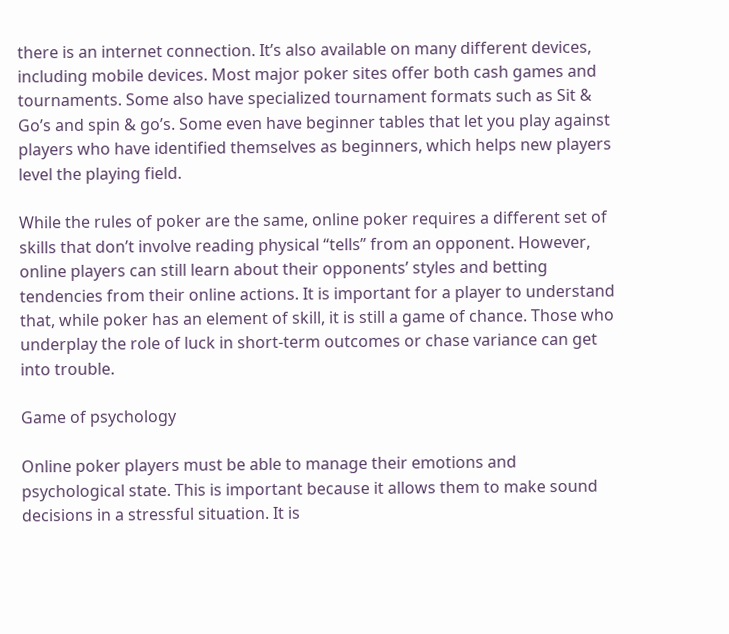there is an internet connection. It’s also available on many different devices, including mobile devices. Most major poker sites offer both cash games and tournaments. Some also have specialized tournament formats such as Sit & Go’s and spin & go’s. Some even have beginner tables that let you play against players who have identified themselves as beginners, which helps new players level the playing field.

While the rules of poker are the same, online poker requires a different set of skills that don’t involve reading physical “tells” from an opponent. However, online players can still learn about their opponents’ styles and betting tendencies from their online actions. It is important for a player to understand that, while poker has an element of skill, it is still a game of chance. Those who underplay the role of luck in short-term outcomes or chase variance can get into trouble.

Game of psychology

Online poker players must be able to manage their emotions and psychological state. This is important because it allows them to make sound decisions in a stressful situation. It is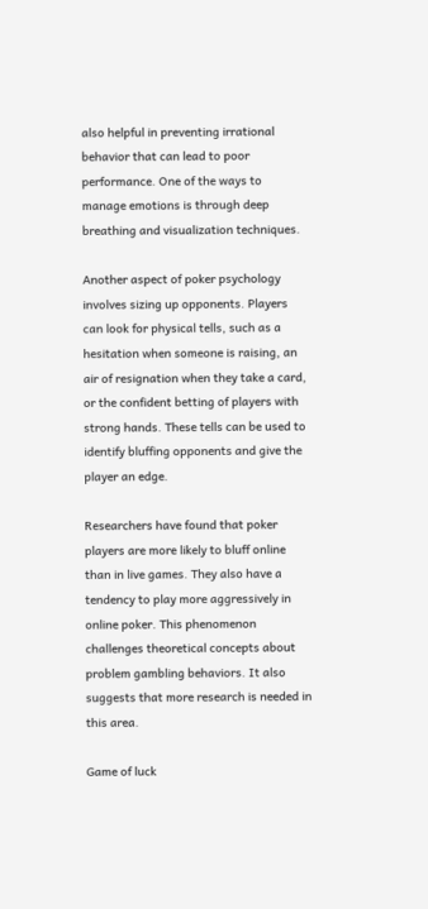also helpful in preventing irrational behavior that can lead to poor performance. One of the ways to manage emotions is through deep breathing and visualization techniques.

Another aspect of poker psychology involves sizing up opponents. Players can look for physical tells, such as a hesitation when someone is raising, an air of resignation when they take a card, or the confident betting of players with strong hands. These tells can be used to identify bluffing opponents and give the player an edge.

Researchers have found that poker players are more likely to bluff online than in live games. They also have a tendency to play more aggressively in online poker. This phenomenon challenges theoretical concepts about problem gambling behaviors. It also suggests that more research is needed in this area.

Game of luck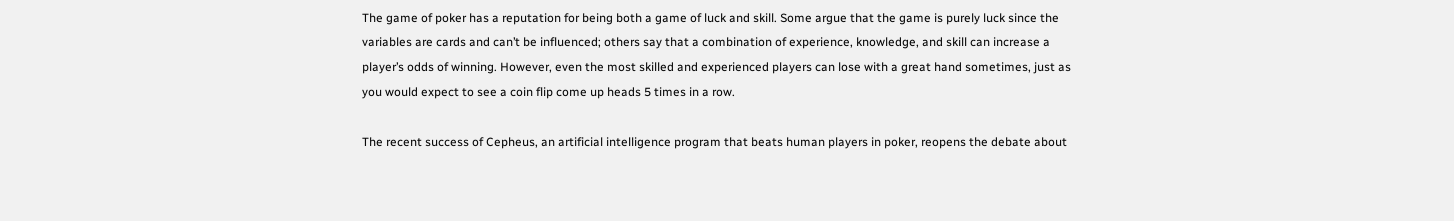The game of poker has a reputation for being both a game of luck and skill. Some argue that the game is purely luck since the variables are cards and can’t be influenced; others say that a combination of experience, knowledge, and skill can increase a player’s odds of winning. However, even the most skilled and experienced players can lose with a great hand sometimes, just as you would expect to see a coin flip come up heads 5 times in a row.

The recent success of Cepheus, an artificial intelligence program that beats human players in poker, reopens the debate about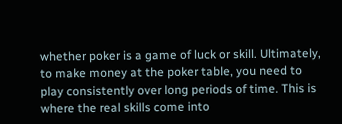whether poker is a game of luck or skill. Ultimately, to make money at the poker table, you need to play consistently over long periods of time. This is where the real skills come into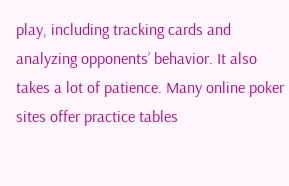play, including tracking cards and analyzing opponents’ behavior. It also takes a lot of patience. Many online poker sites offer practice tables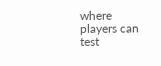where players can test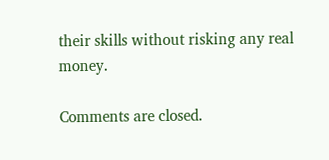their skills without risking any real money.

Comments are closed.